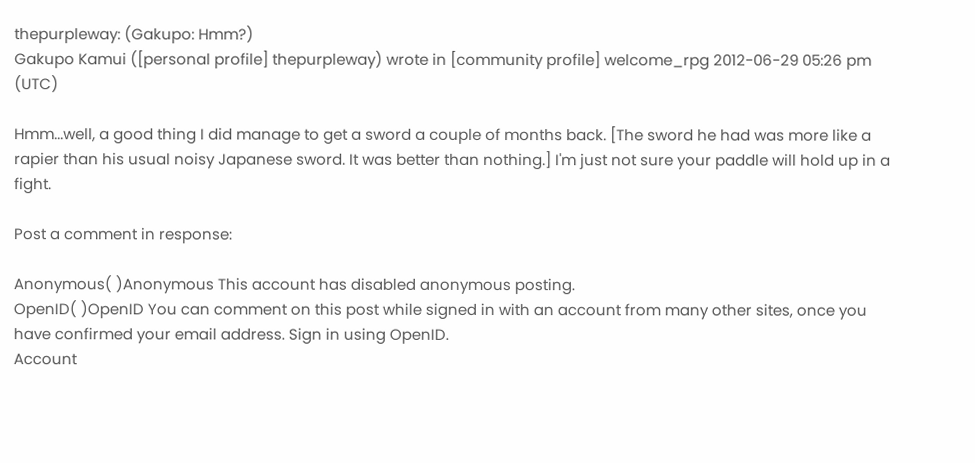thepurpleway: (Gakupo: Hmm?)
Gakupo Kamui ([personal profile] thepurpleway) wrote in [community profile] welcome_rpg 2012-06-29 05:26 pm (UTC)

Hmm...well, a good thing I did manage to get a sword a couple of months back. [The sword he had was more like a rapier than his usual noisy Japanese sword. It was better than nothing.] I'm just not sure your paddle will hold up in a fight.

Post a comment in response:

Anonymous( )Anonymous This account has disabled anonymous posting.
OpenID( )OpenID You can comment on this post while signed in with an account from many other sites, once you have confirmed your email address. Sign in using OpenID.
Account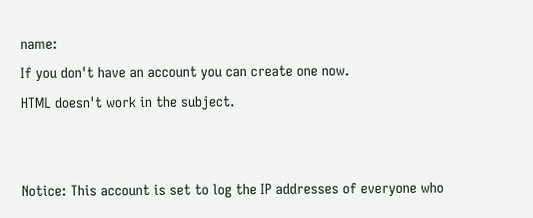name:
If you don't have an account you can create one now.
HTML doesn't work in the subject.


Notice: This account is set to log the IP addresses of everyone who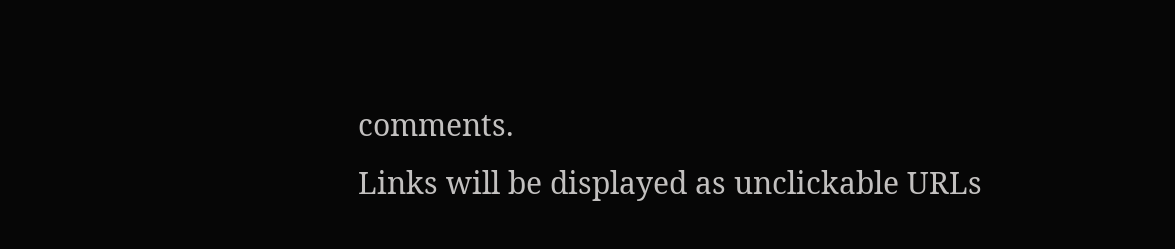comments.
Links will be displayed as unclickable URLs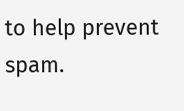to help prevent spam.